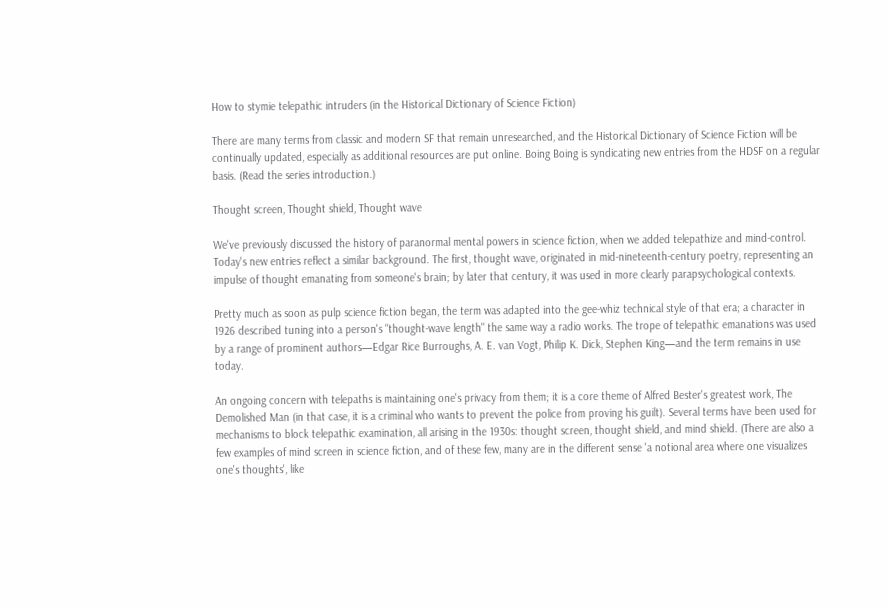How to stymie telepathic intruders (in the Historical Dictionary of Science Fiction)

There are many terms from classic and modern SF that remain unresearched, and the Historical Dictionary of Science Fiction will be continually updated, especially as additional resources are put online. Boing Boing is syndicating new entries from the HDSF on a regular basis. (Read the series introduction.)

Thought screen, Thought shield, Thought wave

We've previously discussed the history of paranormal mental powers in science fiction, when we added telepathize and mind-control. Today's new entries reflect a similar background. The first, thought wave, originated in mid-nineteenth-century poetry, representing an impulse of thought emanating from someone's brain; by later that century, it was used in more clearly parapsychological contexts.

Pretty much as soon as pulp science fiction began, the term was adapted into the gee-whiz technical style of that era; a character in 1926 described tuning into a person's "thought-wave length" the same way a radio works. The trope of telepathic emanations was used by a range of prominent authors—Edgar Rice Burroughs, A. E. van Vogt, Philip K. Dick, Stephen King—and the term remains in use today.

An ongoing concern with telepaths is maintaining one's privacy from them; it is a core theme of Alfred Bester's greatest work, The Demolished Man (in that case, it is a criminal who wants to prevent the police from proving his guilt). Several terms have been used for mechanisms to block telepathic examination, all arising in the 1930s: thought screen, thought shield, and mind shield. (There are also a few examples of mind screen in science fiction, and of these few, many are in the different sense 'a notional area where one visualizes one's thoughts', like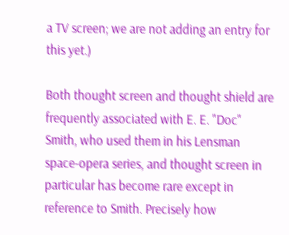a TV screen; we are not adding an entry for this yet.)

Both thought screen and thought shield are frequently associated with E. E. "Doc" Smith, who used them in his Lensman space-opera series, and thought screen in particular has become rare except in reference to Smith. Precisely how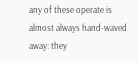any of these operate is almost always hand-waved away: they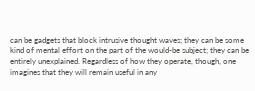can be gadgets that block intrusive thought waves; they can be some kind of mental effort on the part of the would-be subject; they can be entirely unexplained. Regardless of how they operate, though, one imagines that they will remain useful in any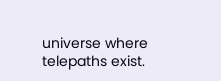universe where telepaths exist.